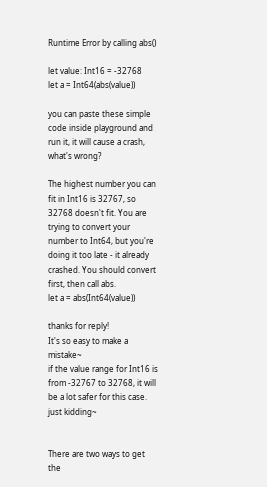Runtime Error by calling abs()

let value: Int16 = -32768
let a = Int64(abs(value))

you can paste these simple code inside playground and run it, it will cause a crash, what's wrong?

The highest number you can fit in Int16 is 32767, so 32768 doesn't fit. You are trying to convert your number to Int64, but you're doing it too late - it already crashed. You should convert first, then call abs.
let a = abs(Int64(value))

thanks for reply!
It's so easy to make a mistake~
if the value range for Int16 is from -32767 to 32768, it will be a lot safer for this case. just kidding~


There are two ways to get the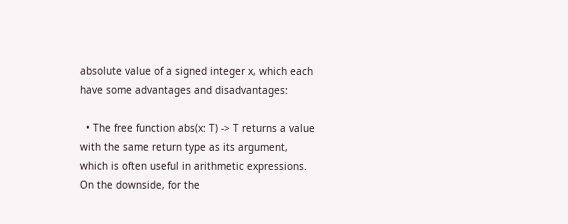absolute value of a signed integer x, which each have some advantages and disadvantages:

  • The free function abs(x: T) -> T returns a value with the same return type as its argument, which is often useful in arithmetic expressions. On the downside, for the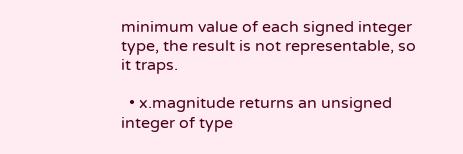minimum value of each signed integer type, the result is not representable, so it traps.

  • x.magnitude returns an unsigned integer of type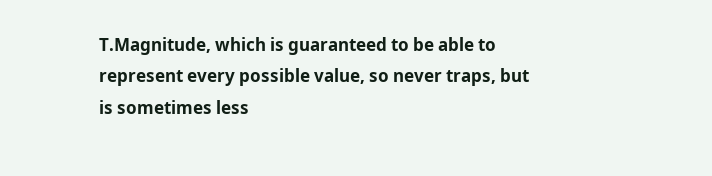T.Magnitude, which is guaranteed to be able to represent every possible value, so never traps, but is sometimes less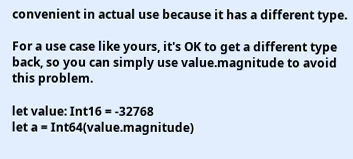convenient in actual use because it has a different type.

For a use case like yours, it's OK to get a different type back, so you can simply use value.magnitude to avoid this problem.

let value: Int16 = -32768
let a = Int64(value.magnitude)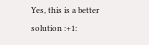Yes, this is a better solution :+1: